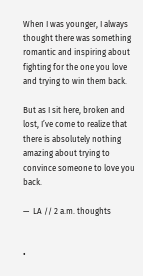When I was younger, I always thought there was something romantic and inspiring about fighting for the one you love and trying to win them back.

But as I sit here, broken and lost, I’ve come to realize that there is absolutely nothing amazing about trying to convince someone to love you back.

—  LA // 2 a.m. thoughts


•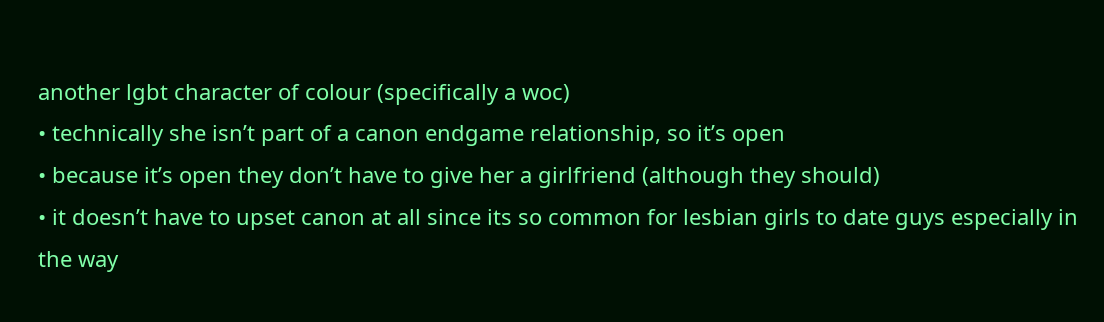another lgbt character of colour (specifically a woc)
• technically she isn’t part of a canon endgame relationship, so it’s open
• because it’s open they don’t have to give her a girlfriend (although they should)
• it doesn’t have to upset canon at all since its so common for lesbian girls to date guys especially in the way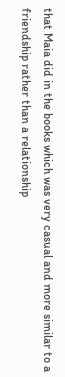that Maia did in the books which was very casual and more similar to a friendship rather than a relationship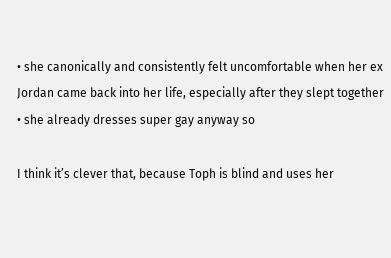• she canonically and consistently felt uncomfortable when her ex Jordan came back into her life, especially after they slept together
• she already dresses super gay anyway so

I think it’s clever that, because Toph is blind and uses her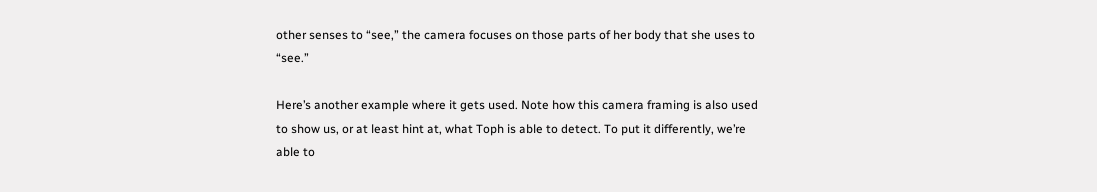other senses to “see,” the camera focuses on those parts of her body that she uses to “see.”

Here’s another example where it gets used. Note how this camera framing is also used to show us, or at least hint at, what Toph is able to detect. To put it differently, we’re able to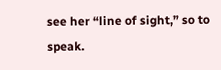see her “line of sight,” so to speak.